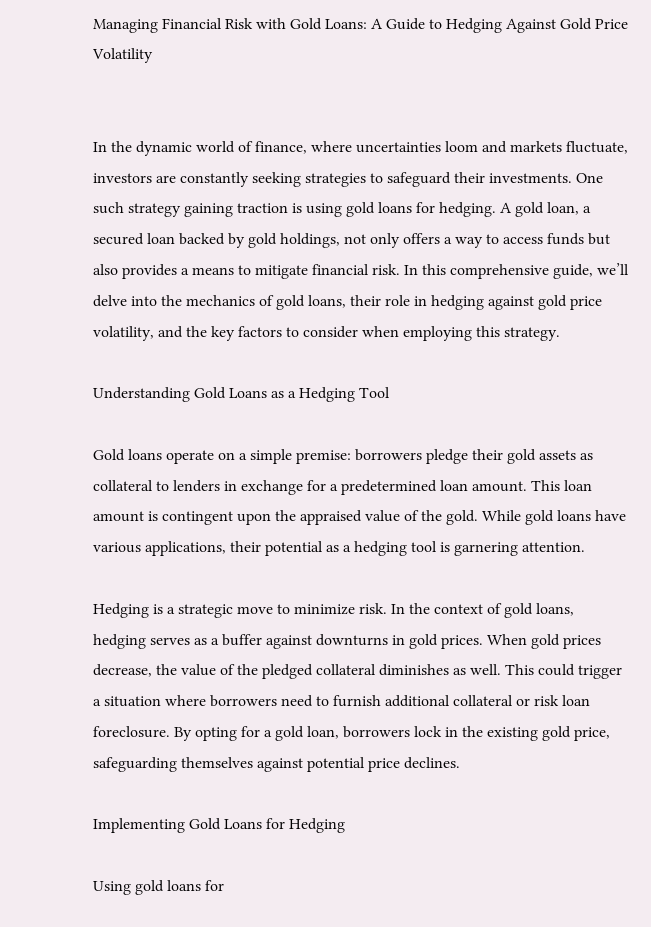Managing Financial Risk with Gold Loans: A Guide to Hedging Against Gold Price Volatility


In the dynamic world of finance, where uncertainties loom and markets fluctuate, investors are constantly seeking strategies to safeguard their investments. One such strategy gaining traction is using gold loans for hedging. A gold loan, a secured loan backed by gold holdings, not only offers a way to access funds but also provides a means to mitigate financial risk. In this comprehensive guide, we’ll delve into the mechanics of gold loans, their role in hedging against gold price volatility, and the key factors to consider when employing this strategy.

Understanding Gold Loans as a Hedging Tool

Gold loans operate on a simple premise: borrowers pledge their gold assets as collateral to lenders in exchange for a predetermined loan amount. This loan amount is contingent upon the appraised value of the gold. While gold loans have various applications, their potential as a hedging tool is garnering attention.

Hedging is a strategic move to minimize risk. In the context of gold loans, hedging serves as a buffer against downturns in gold prices. When gold prices decrease, the value of the pledged collateral diminishes as well. This could trigger a situation where borrowers need to furnish additional collateral or risk loan foreclosure. By opting for a gold loan, borrowers lock in the existing gold price, safeguarding themselves against potential price declines.

Implementing Gold Loans for Hedging

Using gold loans for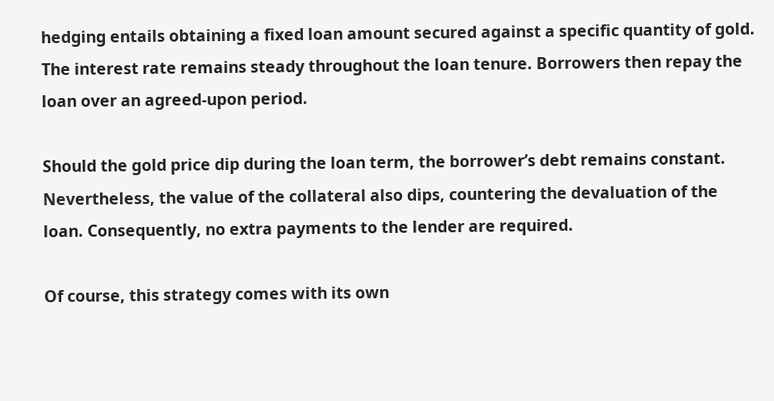hedging entails obtaining a fixed loan amount secured against a specific quantity of gold. The interest rate remains steady throughout the loan tenure. Borrowers then repay the loan over an agreed-upon period.

Should the gold price dip during the loan term, the borrower’s debt remains constant. Nevertheless, the value of the collateral also dips, countering the devaluation of the loan. Consequently, no extra payments to the lender are required.

Of course, this strategy comes with its own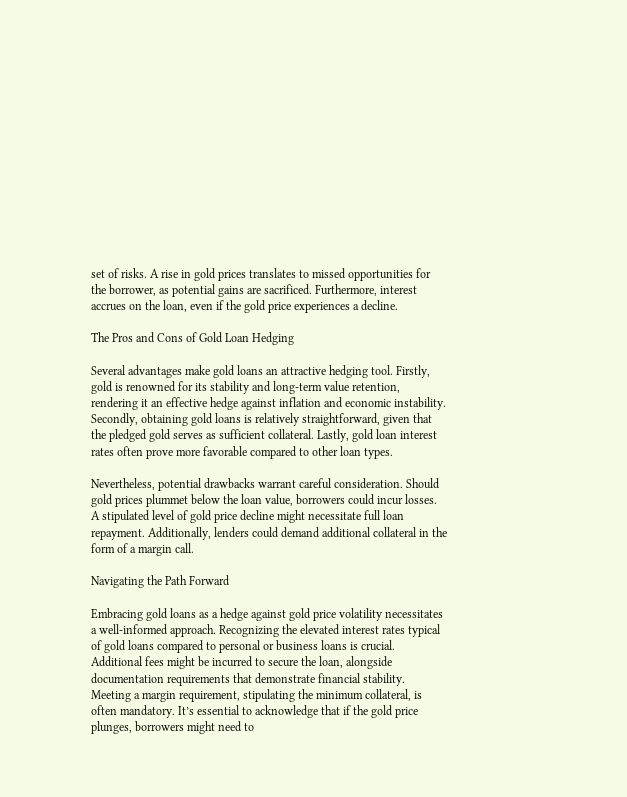set of risks. A rise in gold prices translates to missed opportunities for the borrower, as potential gains are sacrificed. Furthermore, interest accrues on the loan, even if the gold price experiences a decline.

The Pros and Cons of Gold Loan Hedging

Several advantages make gold loans an attractive hedging tool. Firstly, gold is renowned for its stability and long-term value retention, rendering it an effective hedge against inflation and economic instability. Secondly, obtaining gold loans is relatively straightforward, given that the pledged gold serves as sufficient collateral. Lastly, gold loan interest rates often prove more favorable compared to other loan types.

Nevertheless, potential drawbacks warrant careful consideration. Should gold prices plummet below the loan value, borrowers could incur losses. A stipulated level of gold price decline might necessitate full loan repayment. Additionally, lenders could demand additional collateral in the form of a margin call.

Navigating the Path Forward

Embracing gold loans as a hedge against gold price volatility necessitates a well-informed approach. Recognizing the elevated interest rates typical of gold loans compared to personal or business loans is crucial. Additional fees might be incurred to secure the loan, alongside documentation requirements that demonstrate financial stability. Meeting a margin requirement, stipulating the minimum collateral, is often mandatory. It’s essential to acknowledge that if the gold price plunges, borrowers might need to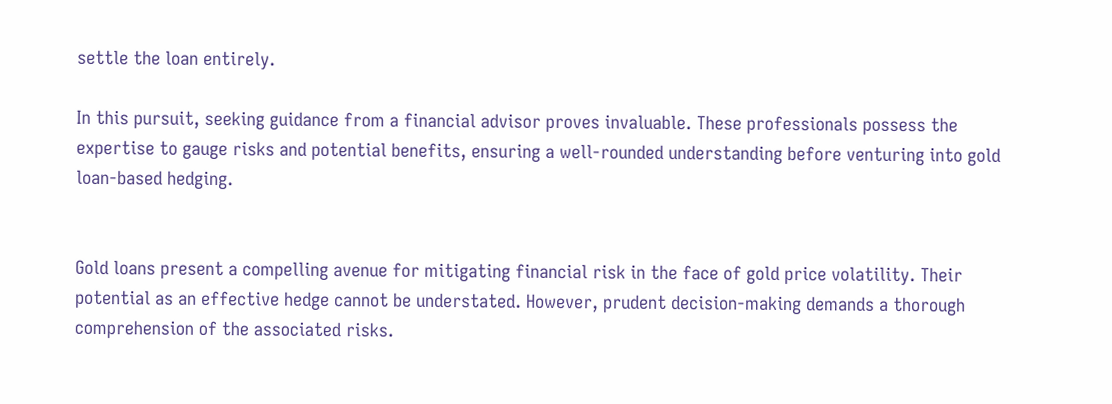settle the loan entirely.

In this pursuit, seeking guidance from a financial advisor proves invaluable. These professionals possess the expertise to gauge risks and potential benefits, ensuring a well-rounded understanding before venturing into gold loan-based hedging.


Gold loans present a compelling avenue for mitigating financial risk in the face of gold price volatility. Their potential as an effective hedge cannot be understated. However, prudent decision-making demands a thorough comprehension of the associated risks.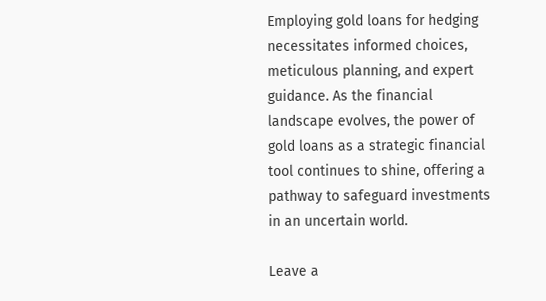Employing gold loans for hedging necessitates informed choices, meticulous planning, and expert guidance. As the financial landscape evolves, the power of gold loans as a strategic financial tool continues to shine, offering a pathway to safeguard investments in an uncertain world.

Leave a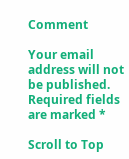Comment

Your email address will not be published. Required fields are marked *

Scroll to Top